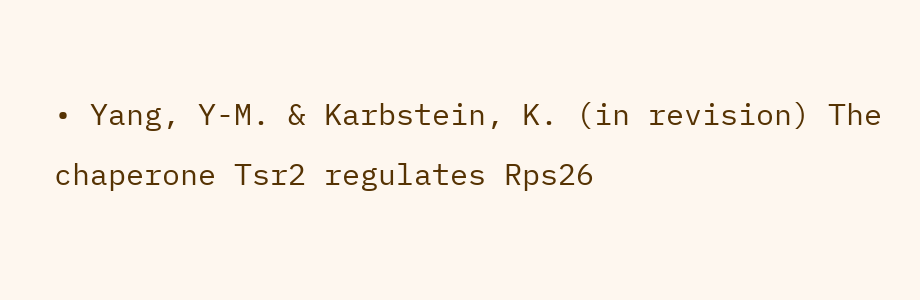• Yang, Y-M. & Karbstein, K. (in revision) The chaperone Tsr2 regulates Rps26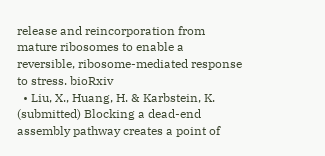release and reincorporation from mature ribosomes to enable a reversible, ribosome-mediated response to stress. bioRxiv
  • Liu, X., Huang, H. & Karbstein, K. (submitted) Blocking a dead-end assembly pathway creates a point of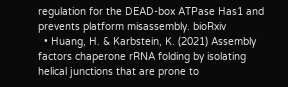regulation for the DEAD-box ATPase Has1 and prevents platform misassembly. bioRxiv
  • Huang, H. & Karbstein, K. (2021) Assembly factors chaperone rRNA folding by isolating helical junctions that are prone to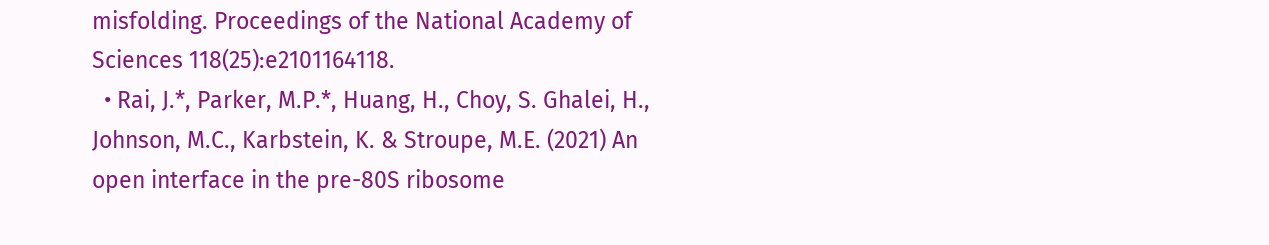misfolding. Proceedings of the National Academy of Sciences 118(25):e2101164118.
  • Rai, J.*, Parker, M.P.*, Huang, H., Choy, S. Ghalei, H., Johnson, M.C., Karbstein, K. & Stroupe, M.E. (2021) An open interface in the pre-80S ribosome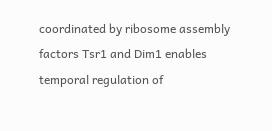coordinated by ribosome assembly factors Tsr1 and Dim1 enables temporal regulation of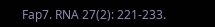Fap7. RNA 27(2): 221-233.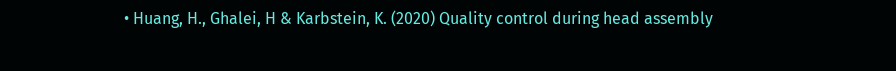• Huang, H., Ghalei, H & Karbstein, K. (2020) Quality control during head assembly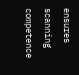ensures scanning competence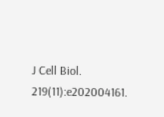J Cell Biol. 219(11):e202004161.